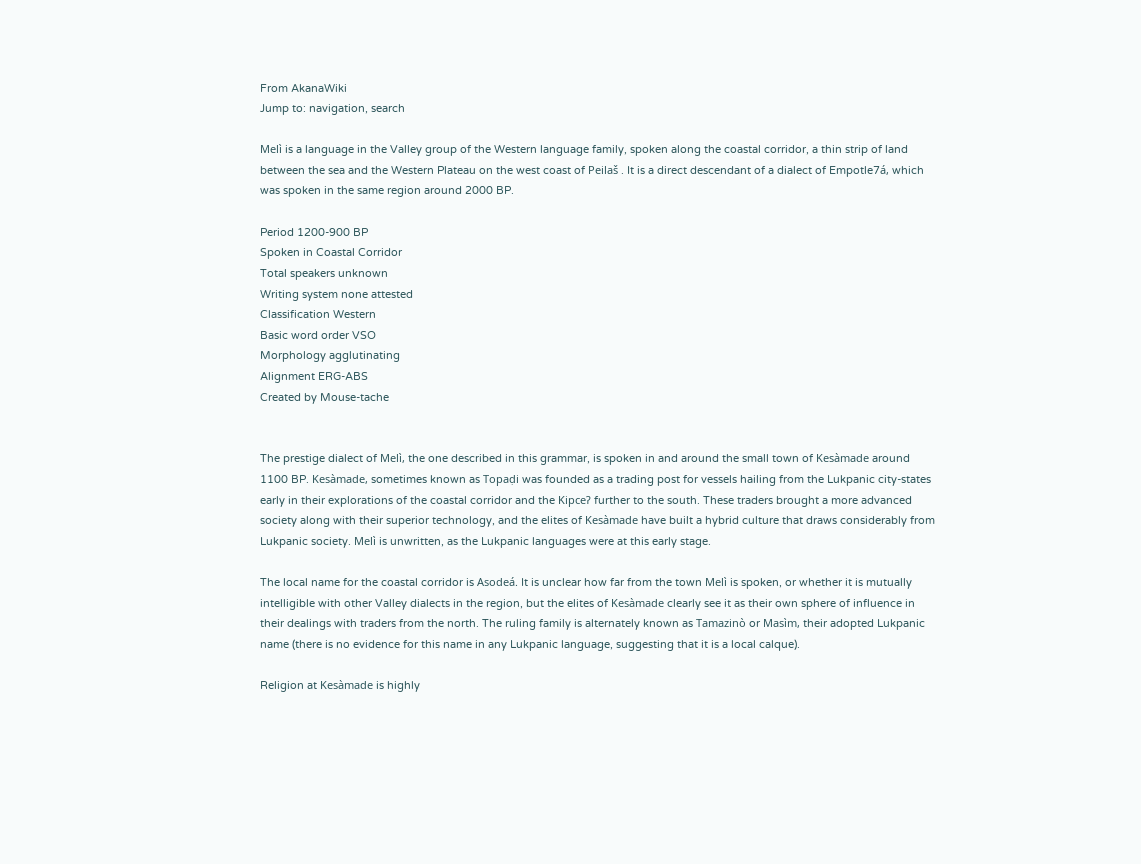From AkanaWiki
Jump to: navigation, search

Melì is a language in the Valley group of the Western language family, spoken along the coastal corridor, a thin strip of land between the sea and the Western Plateau on the west coast of Peilaš . It is a direct descendant of a dialect of Empotle7á, which was spoken in the same region around 2000 BP.

Period 1200-900 BP
Spoken in Coastal Corridor
Total speakers unknown
Writing system none attested
Classification Western
Basic word order VSO
Morphology agglutinating
Alignment ERG-ABS
Created by Mouse-tache


The prestige dialect of Melì, the one described in this grammar, is spoken in and around the small town of Kesàmade around 1100 BP. Kesàmade, sometimes known as Topaḍi was founded as a trading post for vessels hailing from the Lukpanic city-states early in their explorations of the coastal corridor and the Kipceʔ further to the south. These traders brought a more advanced society along with their superior technology, and the elites of Kesàmade have built a hybrid culture that draws considerably from Lukpanic society. Melì is unwritten, as the Lukpanic languages were at this early stage.

The local name for the coastal corridor is Asodeá. It is unclear how far from the town Melì is spoken, or whether it is mutually intelligible with other Valley dialects in the region, but the elites of Kesàmade clearly see it as their own sphere of influence in their dealings with traders from the north. The ruling family is alternately known as Tamazinò or Masìm, their adopted Lukpanic name (there is no evidence for this name in any Lukpanic language, suggesting that it is a local calque).

Religion at Kesàmade is highly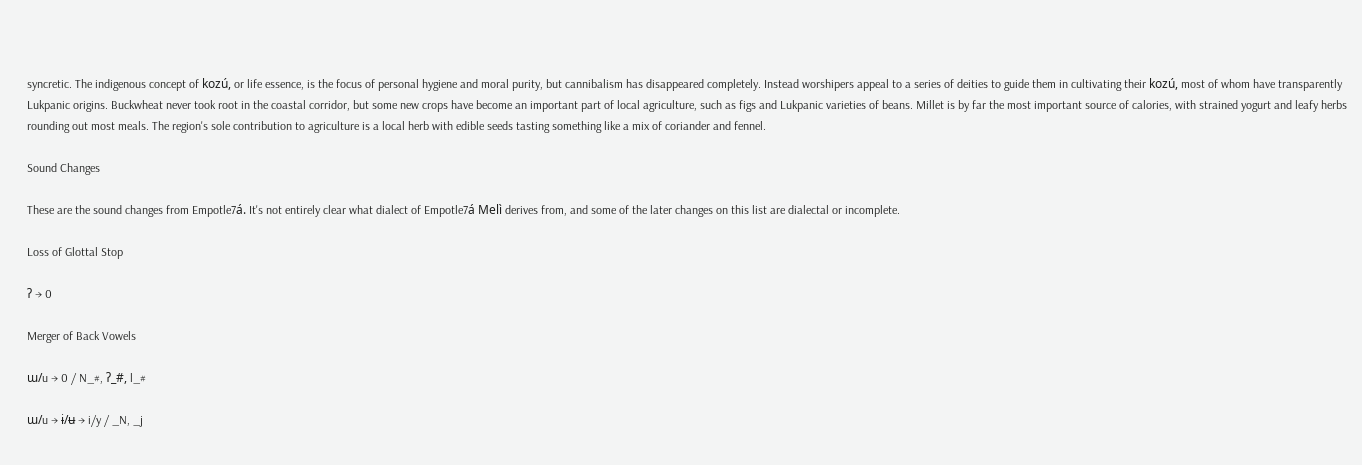syncretic. The indigenous concept of kozú, or life essence, is the focus of personal hygiene and moral purity, but cannibalism has disappeared completely. Instead worshipers appeal to a series of deities to guide them in cultivating their kozú, most of whom have transparently Lukpanic origins. Buckwheat never took root in the coastal corridor, but some new crops have become an important part of local agriculture, such as figs and Lukpanic varieties of beans. Millet is by far the most important source of calories, with strained yogurt and leafy herbs rounding out most meals. The region's sole contribution to agriculture is a local herb with edible seeds tasting something like a mix of coriander and fennel.

Sound Changes

These are the sound changes from Empotle7á. It's not entirely clear what dialect of Empotle7á Melì derives from, and some of the later changes on this list are dialectal or incomplete.

Loss of Glottal Stop

ʔ → 0

Merger of Back Vowels

ɯ/u → 0 / N_#, ʔ_#, l_#

ɯ/u → ɨ/ʉ → i/y / _N, _j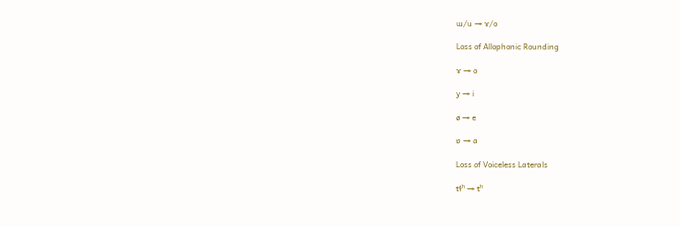ɯ/u → ɤ/o

Loss of Allophonic Rounding

ɤ → o

y → i

ø → e

ɒ → a

Loss of Voiceless Laterals

tɬʰ → tʰ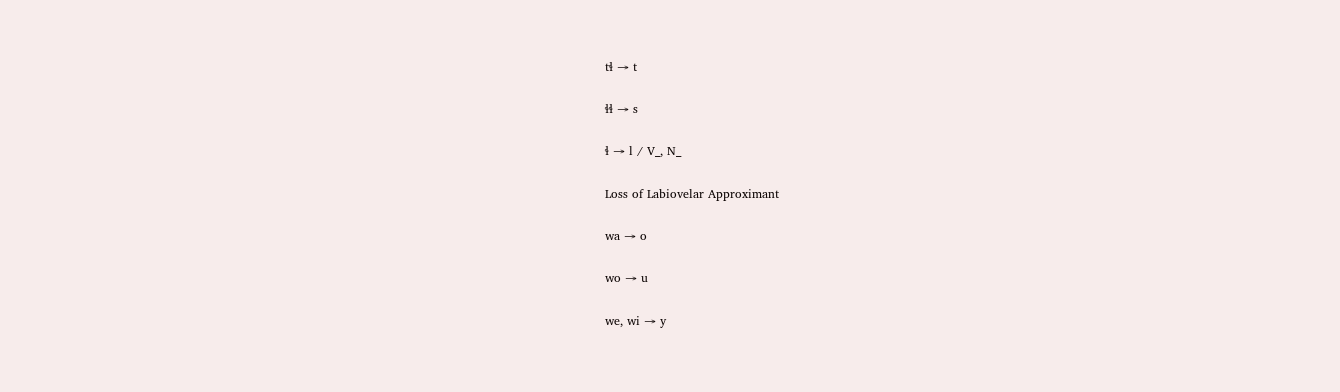tɬ → t

ɬɬ → s

ɬ → l / V_, N_

Loss of Labiovelar Approximant

wa → o

wo → u

we, wi → y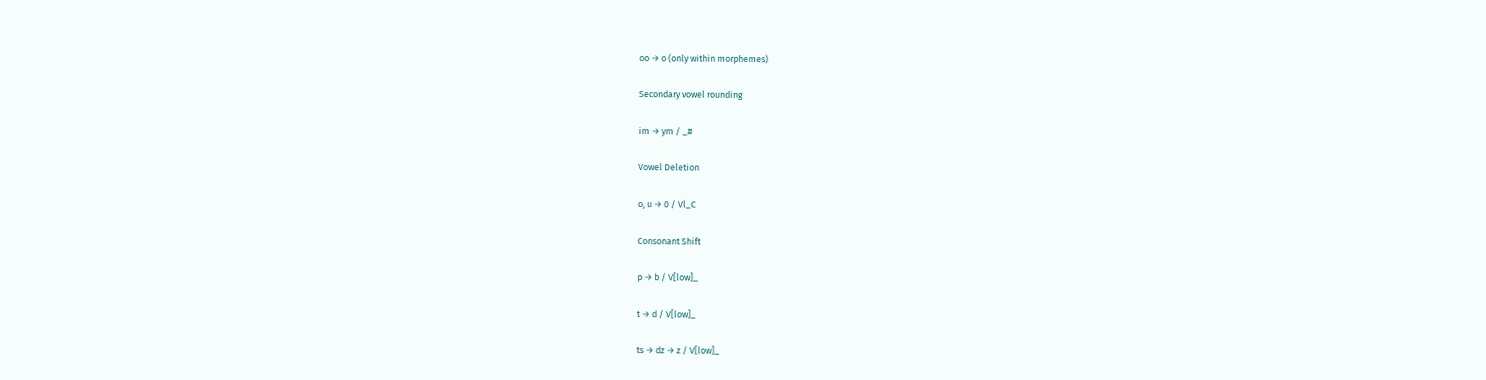oo → o (only within morphemes)

Secondary vowel rounding

im → ym / _#

Vowel Deletion

o, u → 0 / Vl_C

Consonant Shift

p → b / V[low]_

t → d / V[low]_

ts → dz → z / V[low]_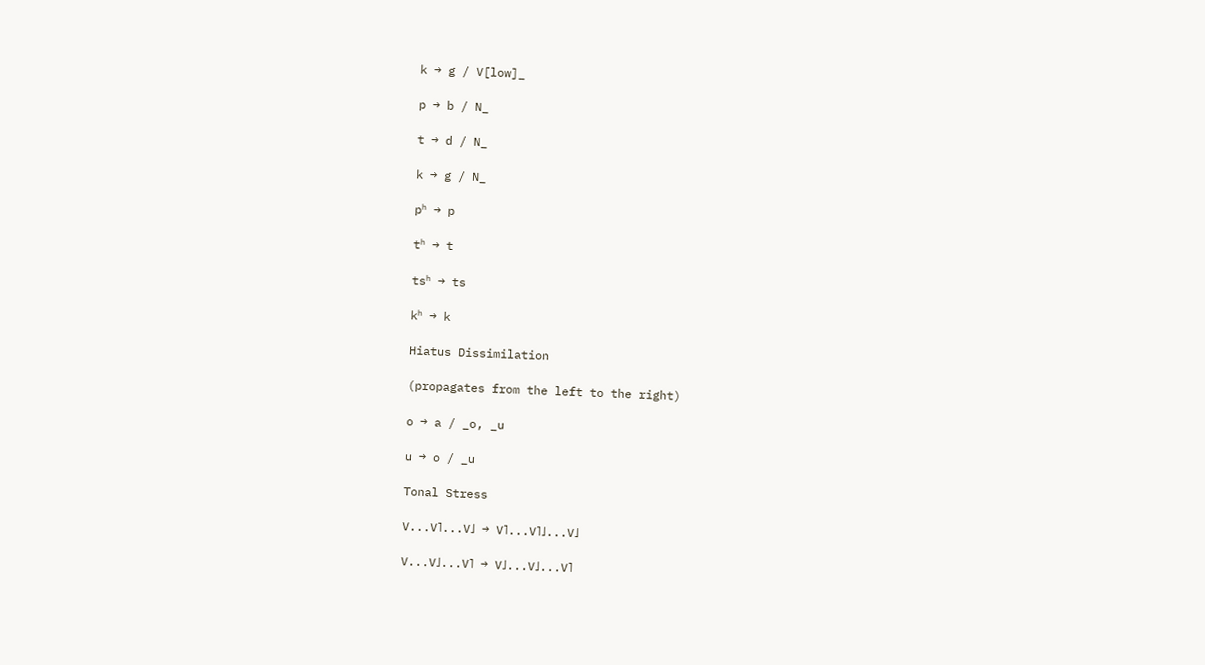k → g / V[low]_

p → b / N_

t → d / N_

k → g / N_

pʰ → p

tʰ → t

tsʰ → ts

kʰ → k

Hiatus Dissimilation

(propagates from the left to the right)

o → a / _o, _u

u → o / _u

Tonal Stress

V...V˥...V˩ → V˥...V˥˩...V˩

V...V˩...V˥ → V˩...V˩...V˥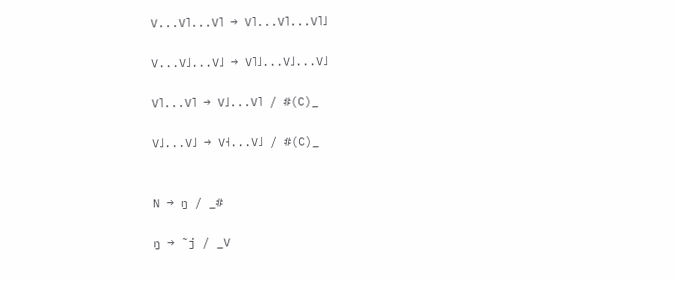V...V˥...V˥ → V˥...V˥...V˥˩

V...V˩...V˩ → V˥˩...V˩...V˩

V˥...V˥ → V˩...V˥ / #(C)_

V˩...V˩ → V˧...V˩ / #(C)_


N → ŋ / _#

ŋ → ˜j / _V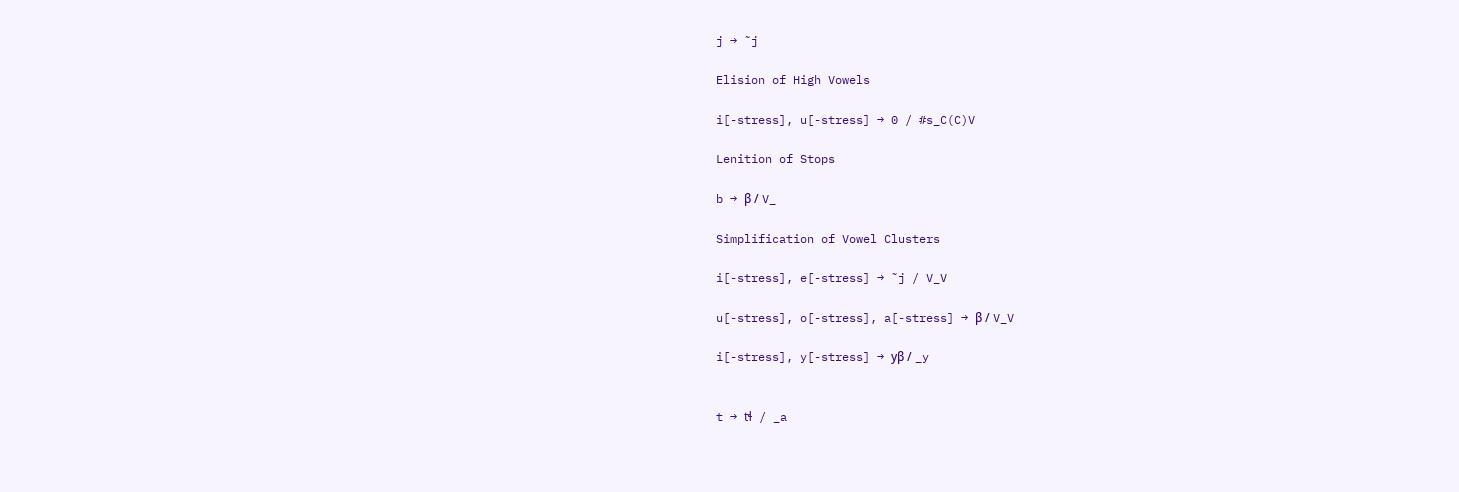j → ˜j

Elision of High Vowels

i[-stress], u[-stress] → 0 / #s_C(C)V

Lenition of Stops

b → β / V_

Simplification of Vowel Clusters

i[-stress], e[-stress] → ˜j / V_V

u[-stress], o[-stress], a[-stress] → β / V_V

i[-stress], y[-stress] → yβ / _y


t → tɬ / _a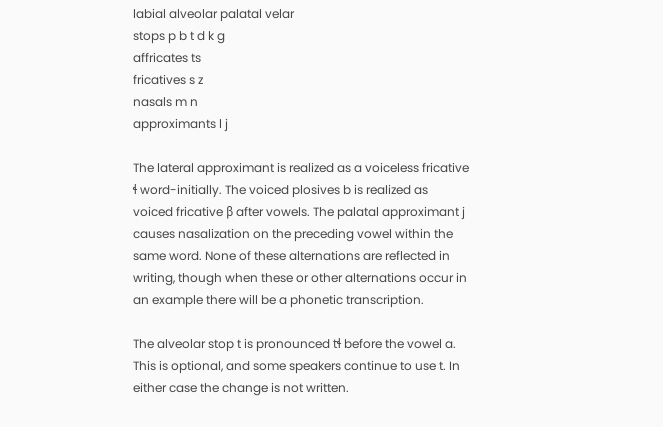labial alveolar palatal velar
stops p b t d k g
affricates ts
fricatives s z
nasals m n
approximants l j

The lateral approximant is realized as a voiceless fricative ɬ word-initially. The voiced plosives b is realized as voiced fricative β after vowels. The palatal approximant j causes nasalization on the preceding vowel within the same word. None of these alternations are reflected in writing, though when these or other alternations occur in an example there will be a phonetic transcription.

The alveolar stop t is pronounced tɬ before the vowel a. This is optional, and some speakers continue to use t. In either case the change is not written.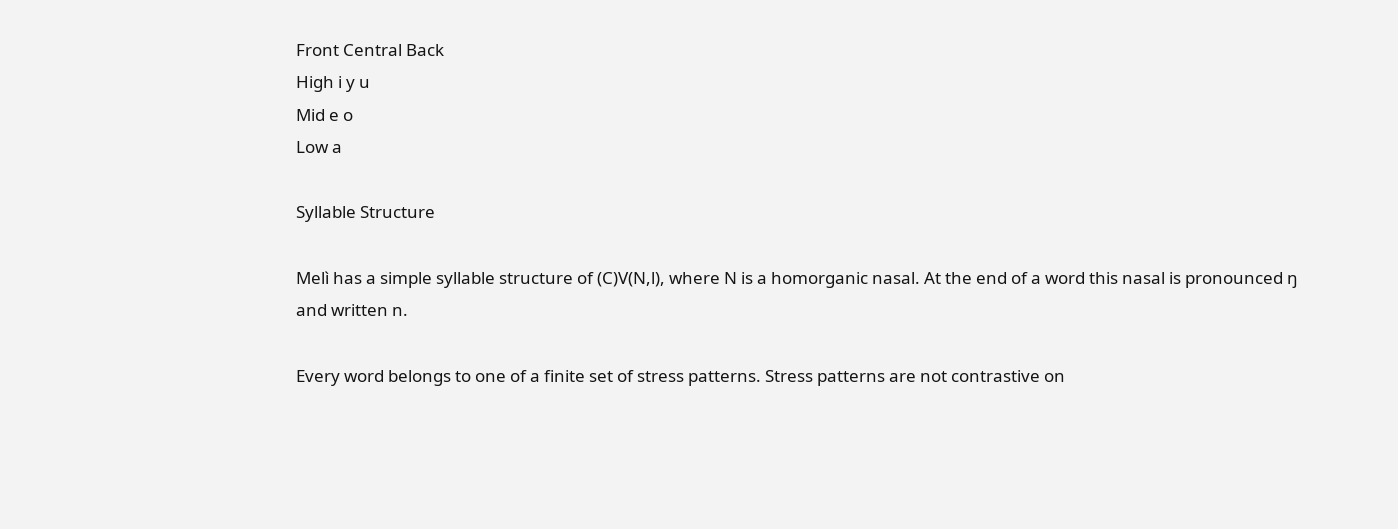Front Central Back
High i y u
Mid e o
Low a

Syllable Structure

Melì has a simple syllable structure of (C)V(N,l), where N is a homorganic nasal. At the end of a word this nasal is pronounced ŋ and written n.

Every word belongs to one of a finite set of stress patterns. Stress patterns are not contrastive on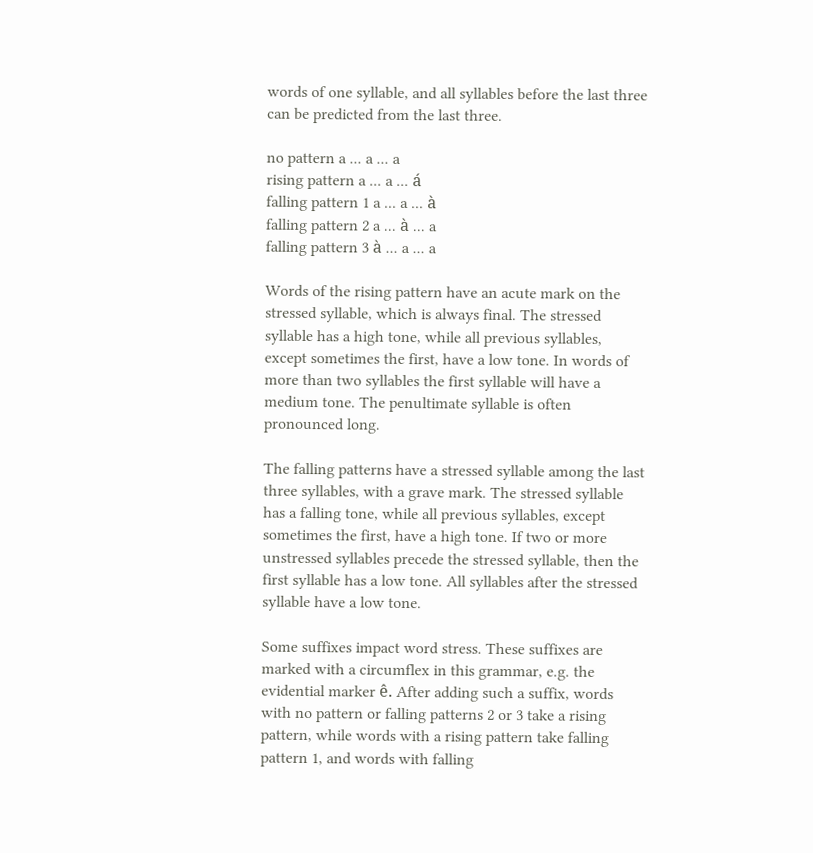words of one syllable, and all syllables before the last three can be predicted from the last three.

no pattern a ... a ... a
rising pattern a ... a ... á
falling pattern 1 a ... a ... à
falling pattern 2 a ... à ... a
falling pattern 3 à ... a ... a

Words of the rising pattern have an acute mark on the stressed syllable, which is always final. The stressed syllable has a high tone, while all previous syllables, except sometimes the first, have a low tone. In words of more than two syllables the first syllable will have a medium tone. The penultimate syllable is often pronounced long.

The falling patterns have a stressed syllable among the last three syllables, with a grave mark. The stressed syllable has a falling tone, while all previous syllables, except sometimes the first, have a high tone. If two or more unstressed syllables precede the stressed syllable, then the first syllable has a low tone. All syllables after the stressed syllable have a low tone.

Some suffixes impact word stress. These suffixes are marked with a circumflex in this grammar, e.g. the evidential marker ê. After adding such a suffix, words with no pattern or falling patterns 2 or 3 take a rising pattern, while words with a rising pattern take falling pattern 1, and words with falling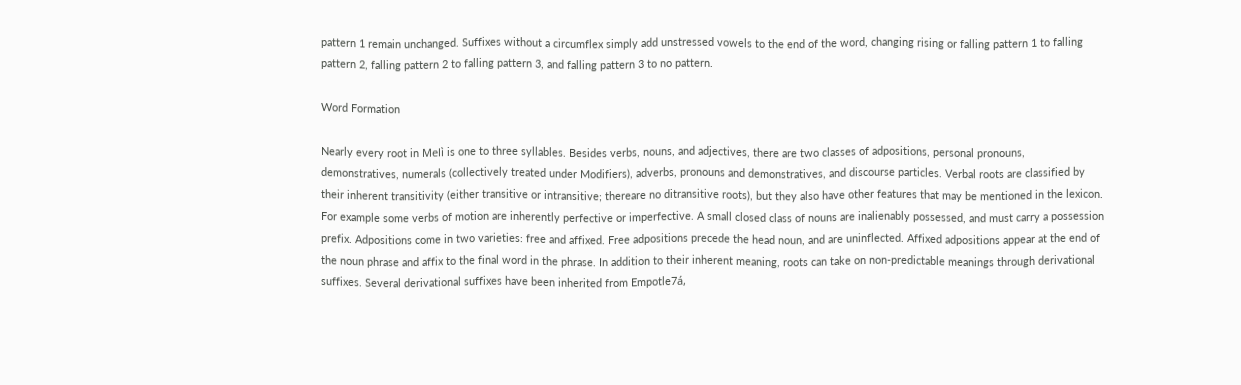pattern 1 remain unchanged. Suffixes without a circumflex simply add unstressed vowels to the end of the word, changing rising or falling pattern 1 to falling pattern 2, falling pattern 2 to falling pattern 3, and falling pattern 3 to no pattern.

Word Formation

Nearly every root in Melì is one to three syllables. Besides verbs, nouns, and adjectives, there are two classes of adpositions, personal pronouns, demonstratives, numerals (collectively treated under Modifiers), adverbs, pronouns and demonstratives, and discourse particles. Verbal roots are classified by their inherent transitivity (either transitive or intransitive; thereare no ditransitive roots), but they also have other features that may be mentioned in the lexicon. For example some verbs of motion are inherently perfective or imperfective. A small closed class of nouns are inalienably possessed, and must carry a possession prefix. Adpositions come in two varieties: free and affixed. Free adpositions precede the head noun, and are uninflected. Affixed adpositions appear at the end of the noun phrase and affix to the final word in the phrase. In addition to their inherent meaning, roots can take on non-predictable meanings through derivational suffixes. Several derivational suffixes have been inherited from Empotle7á,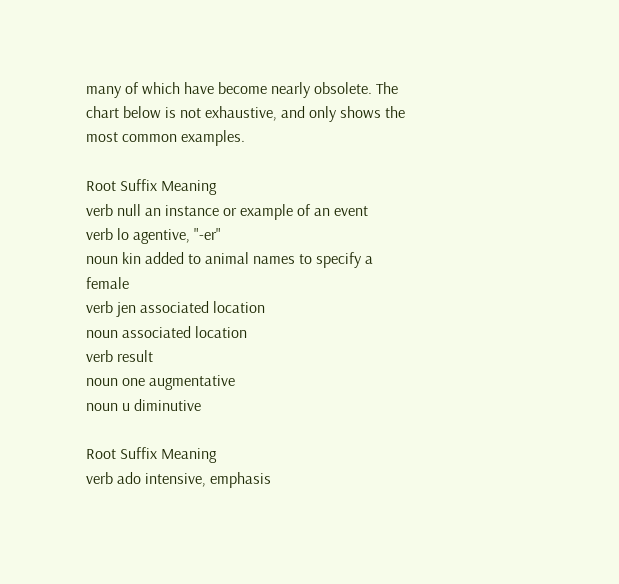many of which have become nearly obsolete. The chart below is not exhaustive, and only shows the most common examples.

Root Suffix Meaning
verb null an instance or example of an event
verb lo agentive, "-er"
noun kin added to animal names to specify a female
verb jen associated location
noun associated location
verb result
noun one augmentative
noun u diminutive

Root Suffix Meaning
verb ado intensive, emphasis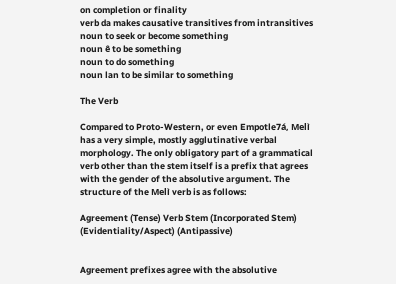on completion or finality
verb da makes causative transitives from intransitives
noun to seek or become something
noun ê to be something
noun to do something
noun lan to be similar to something

The Verb

Compared to Proto-Western, or even Empotle7á, Melì has a very simple, mostly agglutinative verbal morphology. The only obligatory part of a grammatical verb other than the stem itself is a prefix that agrees with the gender of the absolutive argument. The structure of the Melì verb is as follows:

Agreement (Tense) Verb Stem (Incorporated Stem) (Evidentiality/Aspect) (Antipassive)


Agreement prefixes agree with the absolutive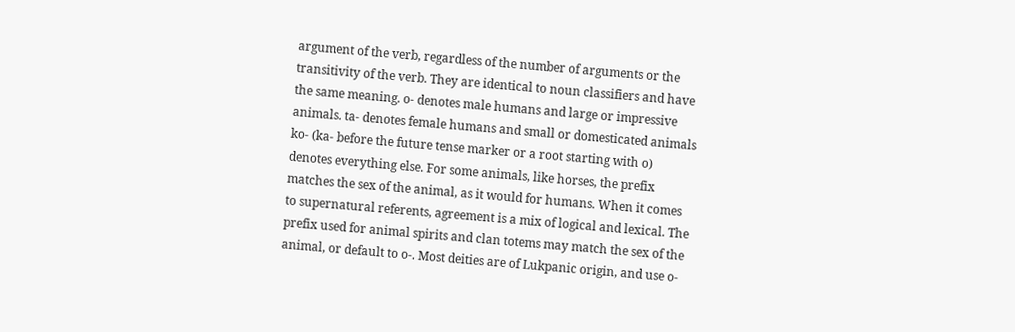argument of the verb, regardless of the number of arguments or the transitivity of the verb. They are identical to noun classifiers and have the same meaning. o- denotes male humans and large or impressive animals. ta- denotes female humans and small or domesticated animals ko- (ka- before the future tense marker or a root starting with o) denotes everything else. For some animals, like horses, the prefix matches the sex of the animal, as it would for humans. When it comes to supernatural referents, agreement is a mix of logical and lexical. The prefix used for animal spirits and clan totems may match the sex of the animal, or default to o-. Most deities are of Lukpanic origin, and use o-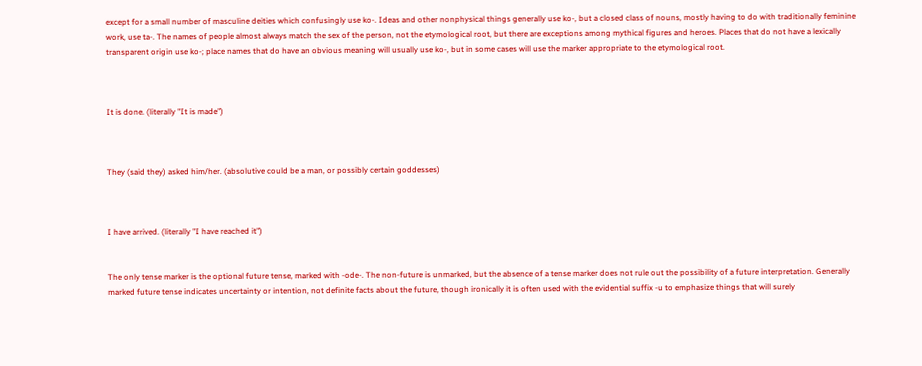except for a small number of masculine deities which confusingly use ko-. Ideas and other nonphysical things generally use ko-, but a closed class of nouns, mostly having to do with traditionally feminine work, use ta-. The names of people almost always match the sex of the person, not the etymological root, but there are exceptions among mythical figures and heroes. Places that do not have a lexically transparent origin use ko-; place names that do have an obvious meaning will usually use ko-, but in some cases will use the marker appropriate to the etymological root.



It is done. (literally "It is made")



They (said they) asked him/her. (absolutive could be a man, or possibly certain goddesses)



I have arrived. (literally "I have reached it")


The only tense marker is the optional future tense, marked with -ode-. The non-future is unmarked, but the absence of a tense marker does not rule out the possibility of a future interpretation. Generally marked future tense indicates uncertainty or intention, not definite facts about the future, though ironically it is often used with the evidential suffix -u to emphasize things that will surely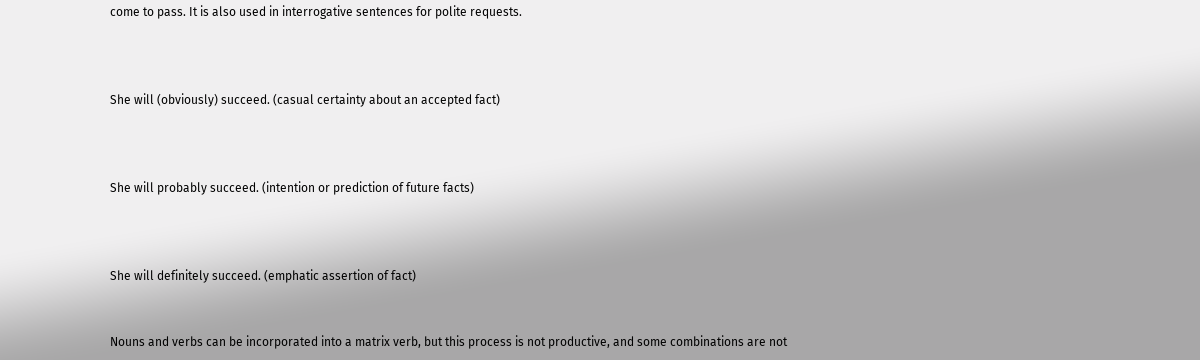come to pass. It is also used in interrogative sentences for polite requests.



She will (obviously) succeed. (casual certainty about an accepted fact)



She will probably succeed. (intention or prediction of future facts)



She will definitely succeed. (emphatic assertion of fact)


Nouns and verbs can be incorporated into a matrix verb, but this process is not productive, and some combinations are not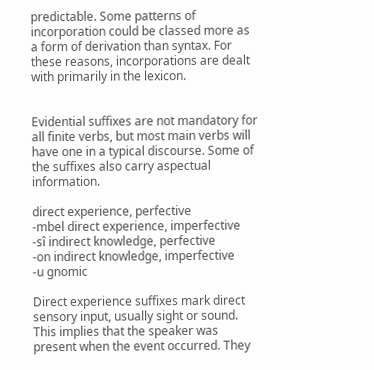predictable. Some patterns of incorporation could be classed more as a form of derivation than syntax. For these reasons, incorporations are dealt with primarily in the lexicon.


Evidential suffixes are not mandatory for all finite verbs, but most main verbs will have one in a typical discourse. Some of the suffixes also carry aspectual information.

direct experience, perfective
-mbel direct experience, imperfective
-sî indirect knowledge, perfective
-on indirect knowledge, imperfective
-u gnomic

Direct experience suffixes mark direct sensory input, usually sight or sound. This implies that the speaker was present when the event occurred. They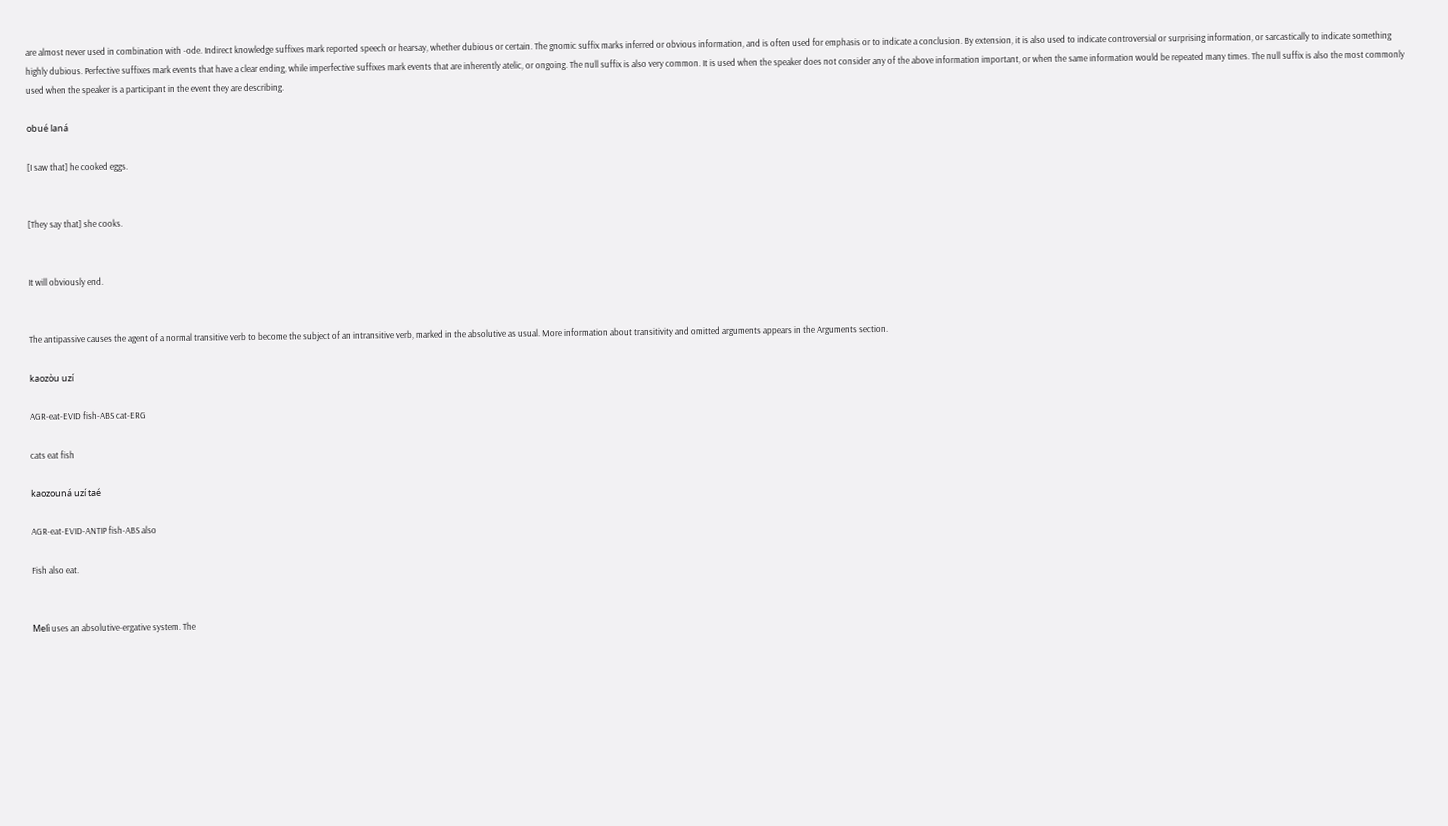are almost never used in combination with -ode. Indirect knowledge suffixes mark reported speech or hearsay, whether dubious or certain. The gnomic suffix marks inferred or obvious information, and is often used for emphasis or to indicate a conclusion. By extension, it is also used to indicate controversial or surprising information, or sarcastically to indicate something highly dubious. Perfective suffixes mark events that have a clear ending, while imperfective suffixes mark events that are inherently atelic, or ongoing. The null suffix is also very common. It is used when the speaker does not consider any of the above information important, or when the same information would be repeated many times. The null suffix is also the most commonly used when the speaker is a participant in the event they are describing.

obué laná

[I saw that] he cooked eggs.


[They say that] she cooks.


It will obviously end.


The antipassive causes the agent of a normal transitive verb to become the subject of an intransitive verb, marked in the absolutive as usual. More information about transitivity and omitted arguments appears in the Arguments section.

kaozòu uzí

AGR-eat-EVID fish-ABS cat-ERG

cats eat fish

kaozouná uzí taé

AGR-eat-EVID-ANTIP fish-ABS also

Fish also eat.


Melì uses an absolutive-ergative system. The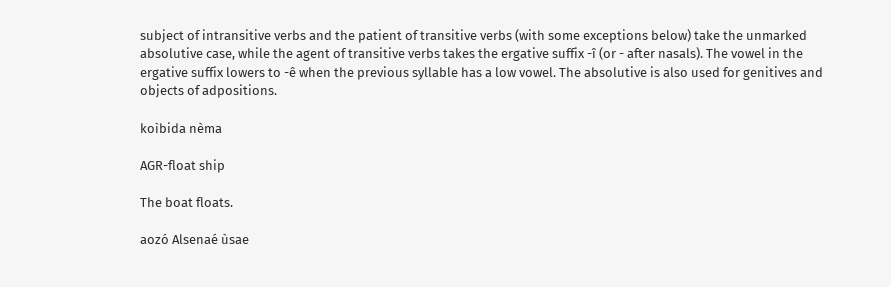subject of intransitive verbs and the patient of transitive verbs (with some exceptions below) take the unmarked absolutive case, while the agent of transitive verbs takes the ergative suffix -î (or - after nasals). The vowel in the ergative suffix lowers to -ê when the previous syllable has a low vowel. The absolutive is also used for genitives and objects of adpositions.

koìbida nèma

AGR-float ship

The boat floats.

aozó Alsenaé ùsae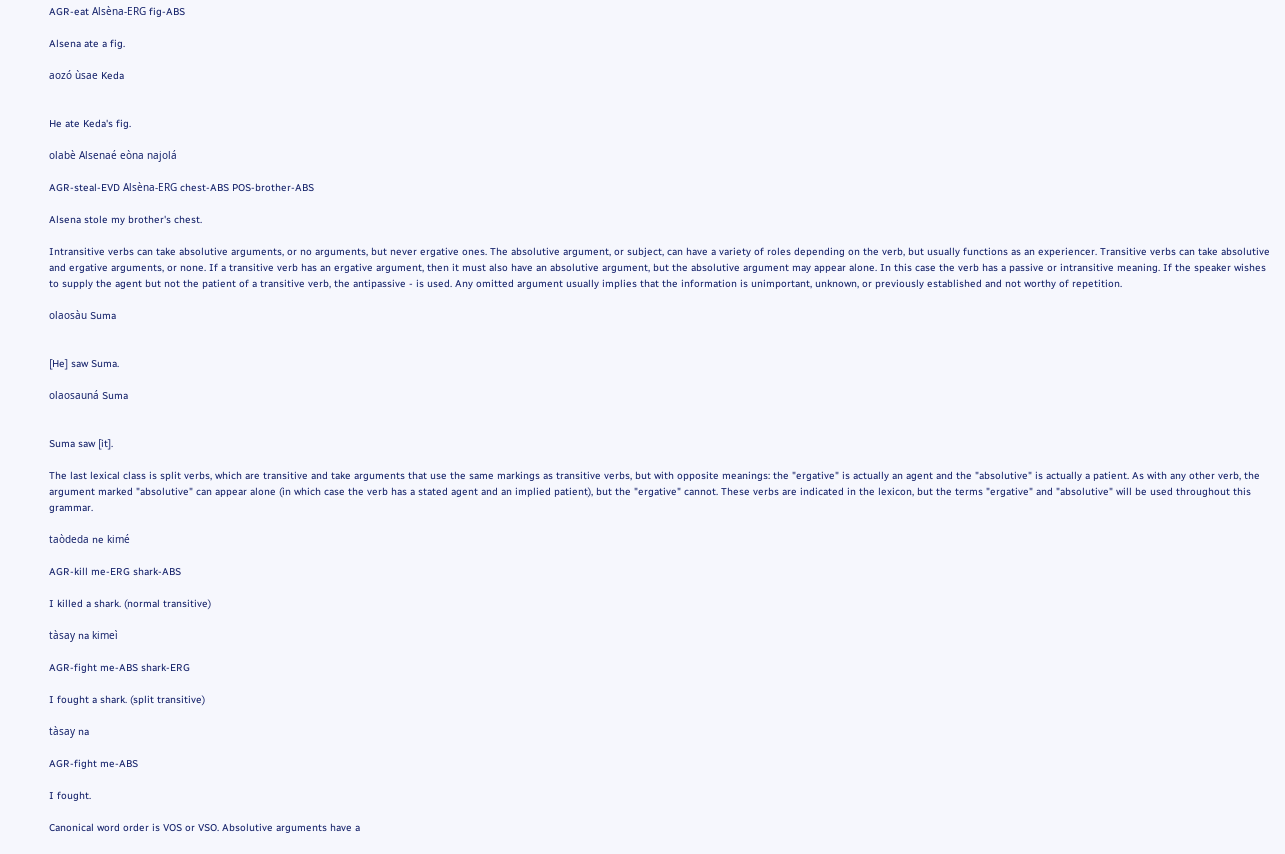AGR-eat Alsèna-ERG fig-ABS

Alsena ate a fig.

aozó ùsae Keda


He ate Keda's fig.

olabè Alsenaé eòna najolá

AGR-steal-EVD Alsèna-ERG chest-ABS POS-brother-ABS

Alsena stole my brother's chest.

Intransitive verbs can take absolutive arguments, or no arguments, but never ergative ones. The absolutive argument, or subject, can have a variety of roles depending on the verb, but usually functions as an experiencer. Transitive verbs can take absolutive and ergative arguments, or none. If a transitive verb has an ergative argument, then it must also have an absolutive argument, but the absolutive argument may appear alone. In this case the verb has a passive or intransitive meaning. If the speaker wishes to supply the agent but not the patient of a transitive verb, the antipassive - is used. Any omitted argument usually implies that the information is unimportant, unknown, or previously established and not worthy of repetition.

olaosàu Suma


[He] saw Suma.

olaosauná Suma


Suma saw [it].

The last lexical class is split verbs, which are transitive and take arguments that use the same markings as transitive verbs, but with opposite meanings: the "ergative" is actually an agent and the "absolutive" is actually a patient. As with any other verb, the argument marked "absolutive" can appear alone (in which case the verb has a stated agent and an implied patient), but the "ergative" cannot. These verbs are indicated in the lexicon, but the terms "ergative" and "absolutive" will be used throughout this grammar.

taòdeda ne kimé

AGR-kill me-ERG shark-ABS

I killed a shark. (normal transitive)

tàsay na kimeì

AGR-fight me-ABS shark-ERG

I fought a shark. (split transitive)

tàsay na

AGR-fight me-ABS

I fought.

Canonical word order is VOS or VSO. Absolutive arguments have a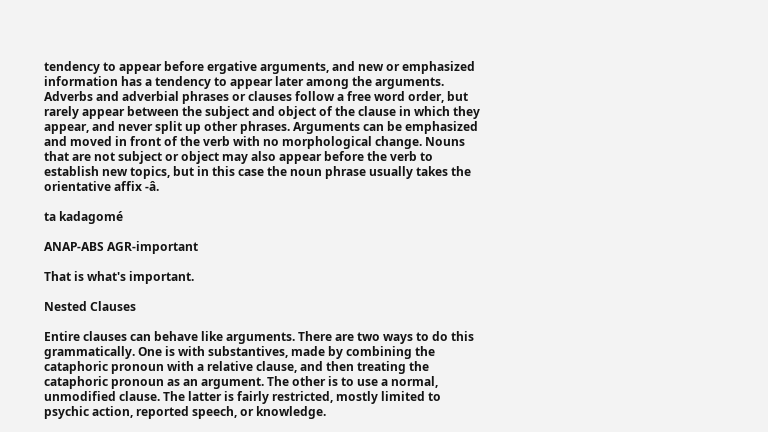tendency to appear before ergative arguments, and new or emphasized information has a tendency to appear later among the arguments. Adverbs and adverbial phrases or clauses follow a free word order, but rarely appear between the subject and object of the clause in which they appear, and never split up other phrases. Arguments can be emphasized and moved in front of the verb with no morphological change. Nouns that are not subject or object may also appear before the verb to establish new topics, but in this case the noun phrase usually takes the orientative affix -â.

ta kadagomé

ANAP-ABS AGR-important

That is what's important.

Nested Clauses

Entire clauses can behave like arguments. There are two ways to do this grammatically. One is with substantives, made by combining the cataphoric pronoun with a relative clause, and then treating the cataphoric pronoun as an argument. The other is to use a normal, unmodified clause. The latter is fairly restricted, mostly limited to psychic action, reported speech, or knowledge.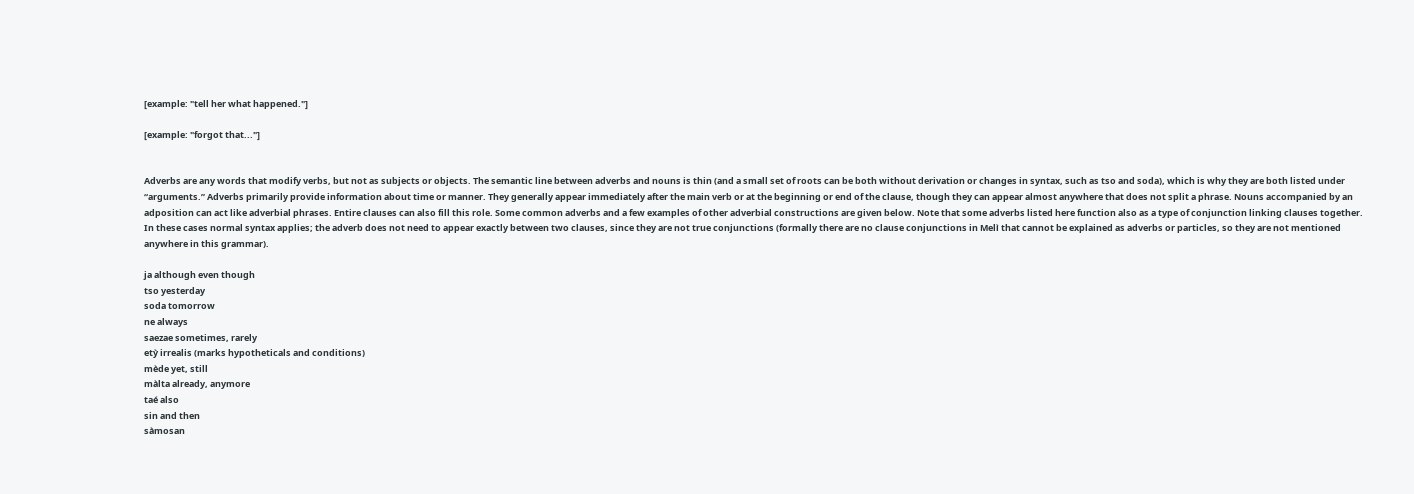[example: "tell her what happened."]

[example: "forgot that..."]


Adverbs are any words that modify verbs, but not as subjects or objects. The semantic line between adverbs and nouns is thin (and a small set of roots can be both without derivation or changes in syntax, such as tso and soda), which is why they are both listed under “arguments.” Adverbs primarily provide information about time or manner. They generally appear immediately after the main verb or at the beginning or end of the clause, though they can appear almost anywhere that does not split a phrase. Nouns accompanied by an adposition can act like adverbial phrases. Entire clauses can also fill this role. Some common adverbs and a few examples of other adverbial constructions are given below. Note that some adverbs listed here function also as a type of conjunction linking clauses together. In these cases normal syntax applies; the adverb does not need to appear exactly between two clauses, since they are not true conjunctions (formally there are no clause conjunctions in Melì that cannot be explained as adverbs or particles, so they are not mentioned anywhere in this grammar).

ja although even though
tso yesterday
soda tomorrow
ne always
saezae sometimes, rarely
etỳ irrealis (marks hypotheticals and conditions)
mède yet, still
màlta already, anymore
taé also
sin and then
sàmosan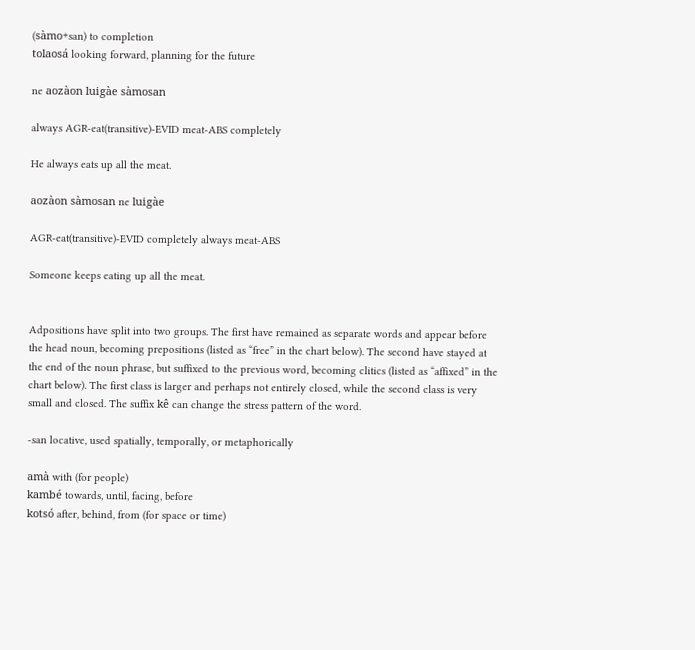(sàmo+san) to completion
tolaosá looking forward, planning for the future

ne aozàon luigàe sàmosan

always AGR-eat(transitive)-EVID meat-ABS completely

He always eats up all the meat.

aozàon sàmosan ne luigàe

AGR-eat(transitive)-EVID completely always meat-ABS

Someone keeps eating up all the meat.


Adpositions have split into two groups. The first have remained as separate words and appear before the head noun, becoming prepositions (listed as “free” in the chart below). The second have stayed at the end of the noun phrase, but suffixed to the previous word, becoming clitics (listed as “affixed” in the chart below). The first class is larger and perhaps not entirely closed, while the second class is very small and closed. The suffix kê can change the stress pattern of the word.

-san locative, used spatially, temporally, or metaphorically

amà with (for people)
kambé towards, until, facing, before
kotsó after, behind, from (for space or time)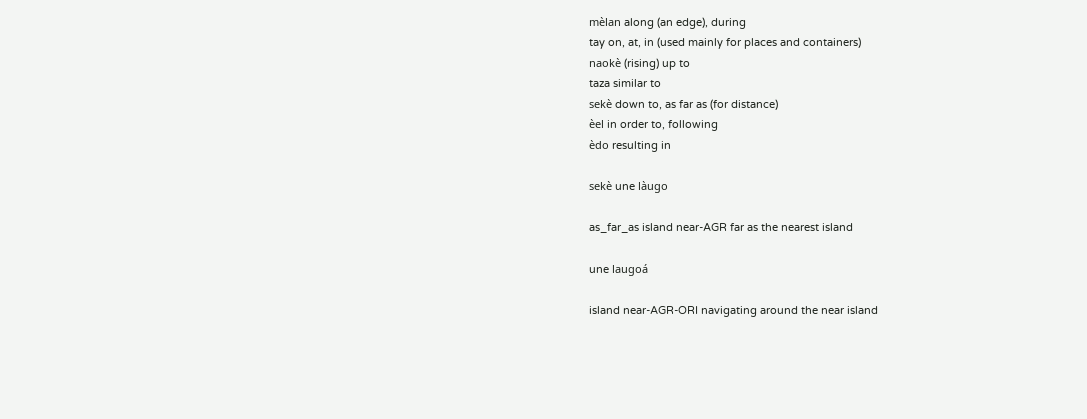mèlan along (an edge), during
tay on, at, in (used mainly for places and containers)
naokè (rising) up to
taza similar to
sekè down to, as far as (for distance)
èel in order to, following
èdo resulting in

sekè une làugo

as_far_as island near-AGR far as the nearest island

une laugoá

island near-AGR-ORI navigating around the near island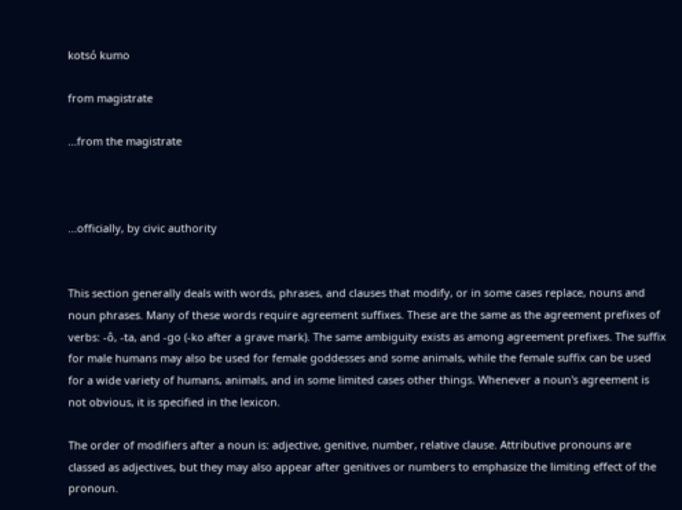kotsó kumo

from magistrate

...from the magistrate



...officially, by civic authority


This section generally deals with words, phrases, and clauses that modify, or in some cases replace, nouns and noun phrases. Many of these words require agreement suffixes. These are the same as the agreement prefixes of verbs: -ô, -ta, and -go (-ko after a grave mark). The same ambiguity exists as among agreement prefixes. The suffix for male humans may also be used for female goddesses and some animals, while the female suffix can be used for a wide variety of humans, animals, and in some limited cases other things. Whenever a noun's agreement is not obvious, it is specified in the lexicon.

The order of modifiers after a noun is: adjective, genitive, number, relative clause. Attributive pronouns are classed as adjectives, but they may also appear after genitives or numbers to emphasize the limiting effect of the pronoun.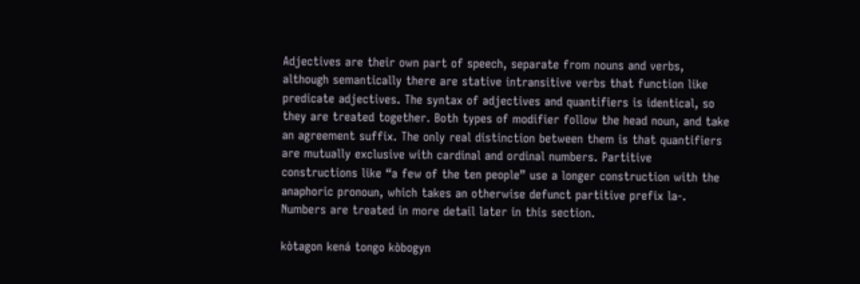Adjectives are their own part of speech, separate from nouns and verbs, although semantically there are stative intransitive verbs that function like predicate adjectives. The syntax of adjectives and quantifiers is identical, so they are treated together. Both types of modifier follow the head noun, and take an agreement suffix. The only real distinction between them is that quantifiers are mutually exclusive with cardinal and ordinal numbers. Partitive constructions like “a few of the ten people” use a longer construction with the anaphoric pronoun, which takes an otherwise defunct partitive prefix la-. Numbers are treated in more detail later in this section.

kòtagon kená tongo kòbogyn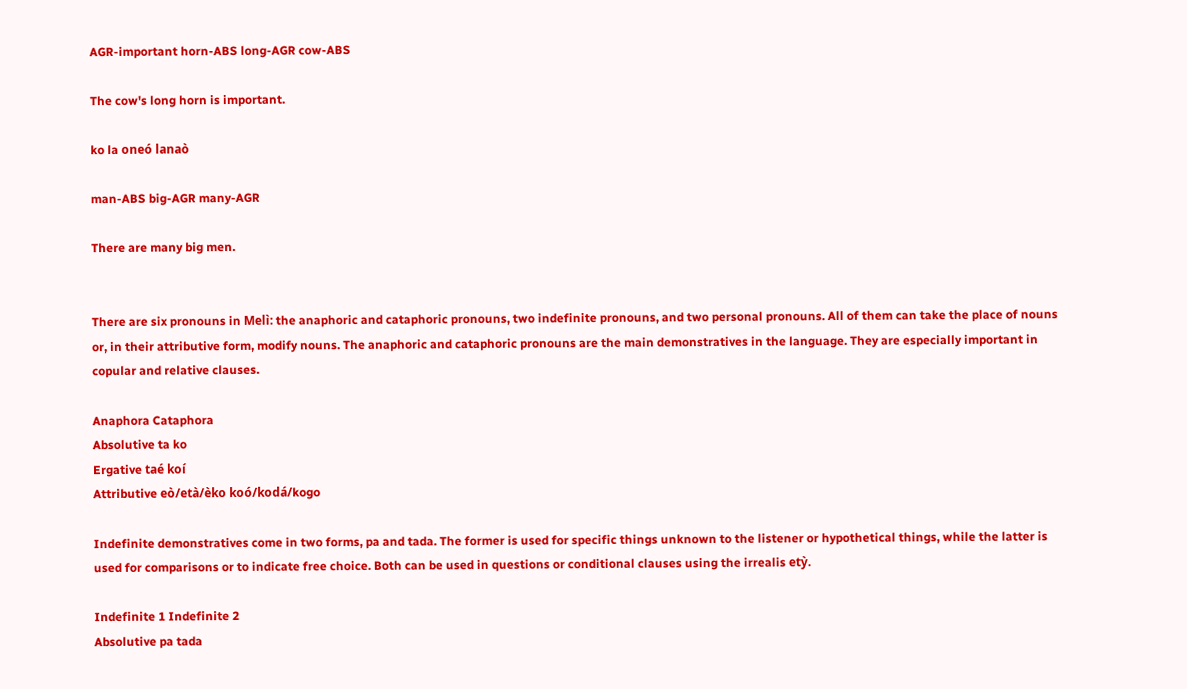AGR-important horn-ABS long-AGR cow-ABS

The cow's long horn is important.

ko la oneó lanaò

man-ABS big-AGR many-AGR

There are many big men.


There are six pronouns in Melì: the anaphoric and cataphoric pronouns, two indefinite pronouns, and two personal pronouns. All of them can take the place of nouns or, in their attributive form, modify nouns. The anaphoric and cataphoric pronouns are the main demonstratives in the language. They are especially important in copular and relative clauses.

Anaphora Cataphora
Absolutive ta ko
Ergative taé koí
Attributive eò/età/èko koó/kodá/kogo

Indefinite demonstratives come in two forms, pa and tada. The former is used for specific things unknown to the listener or hypothetical things, while the latter is used for comparisons or to indicate free choice. Both can be used in questions or conditional clauses using the irrealis etỳ.

Indefinite 1 Indefinite 2
Absolutive pa tada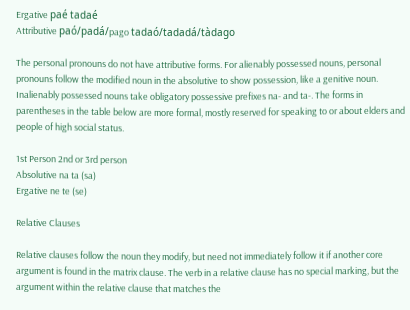Ergative paé tadaé
Attributive paó/padá/pago tadaó/tadadá/tàdago

The personal pronouns do not have attributive forms. For alienably possessed nouns, personal pronouns follow the modified noun in the absolutive to show possession, like a genitive noun. Inalienably possessed nouns take obligatory possessive prefixes na- and ta-. The forms in parentheses in the table below are more formal, mostly reserved for speaking to or about elders and people of high social status.

1st Person 2nd or 3rd person
Absolutive na ta (sa)
Ergative ne te (se)

Relative Clauses

Relative clauses follow the noun they modify, but need not immediately follow it if another core argument is found in the matrix clause. The verb in a relative clause has no special marking, but the argument within the relative clause that matches the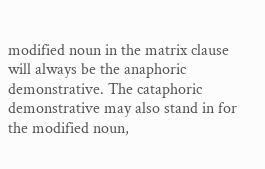modified noun in the matrix clause will always be the anaphoric demonstrative. The cataphoric demonstrative may also stand in for the modified noun,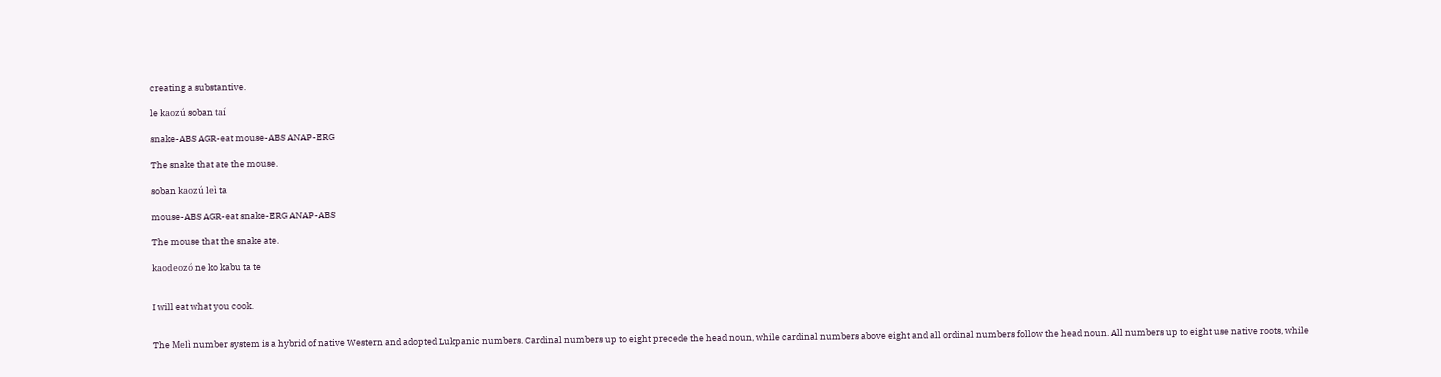creating a substantive.

le kaozú soban taí

snake-ABS AGR-eat mouse-ABS ANAP-ERG

The snake that ate the mouse.

soban kaozú leì ta

mouse-ABS AGR-eat snake-ERG ANAP-ABS

The mouse that the snake ate.

kaodeozó ne ko kabu ta te


I will eat what you cook.


The Melì number system is a hybrid of native Western and adopted Lukpanic numbers. Cardinal numbers up to eight precede the head noun, while cardinal numbers above eight and all ordinal numbers follow the head noun. All numbers up to eight use native roots, while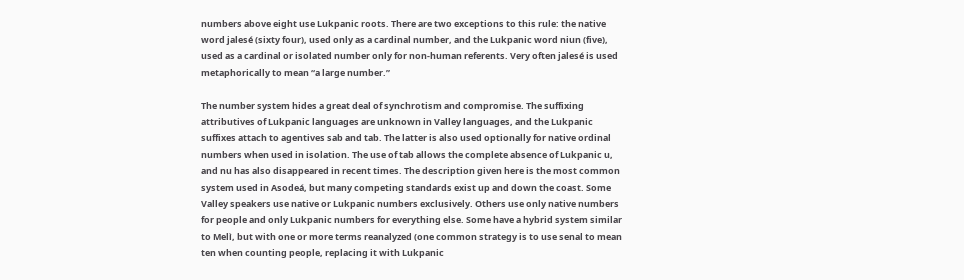numbers above eight use Lukpanic roots. There are two exceptions to this rule: the native word jalesé (sixty four), used only as a cardinal number, and the Lukpanic word niun (five), used as a cardinal or isolated number only for non-human referents. Very often jalesé is used metaphorically to mean “a large number.”

The number system hides a great deal of synchrotism and compromise. The suffixing attributives of Lukpanic languages are unknown in Valley languages, and the Lukpanic suffixes attach to agentives sab and tab. The latter is also used optionally for native ordinal numbers when used in isolation. The use of tab allows the complete absence of Lukpanic u, and nu has also disappeared in recent times. The description given here is the most common system used in Asodeá, but many competing standards exist up and down the coast. Some Valley speakers use native or Lukpanic numbers exclusively. Others use only native numbers for people and only Lukpanic numbers for everything else. Some have a hybrid system similar to Melì, but with one or more terms reanalyzed (one common strategy is to use senal to mean ten when counting people, replacing it with Lukpanic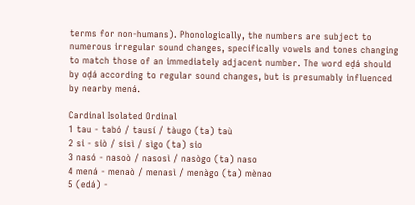terms for non-humans). Phonologically, the numbers are subject to numerous irregular sound changes, specifically vowels and tones changing to match those of an immediately adjacent number. The word eḍá should by oḍá according to regular sound changes, but is presumably influenced by nearby mená.

Cardinal Isolated Ordinal
1 tau - tabó / tausí / tàugo (ta) taù
2 si - siò / sisì / sìgo (ta) sio
3 nasó - nasoò / nasosì / nasògo (ta) naso
4 mená - menaò / menasì / menàgo (ta) mènao
5 (edá) -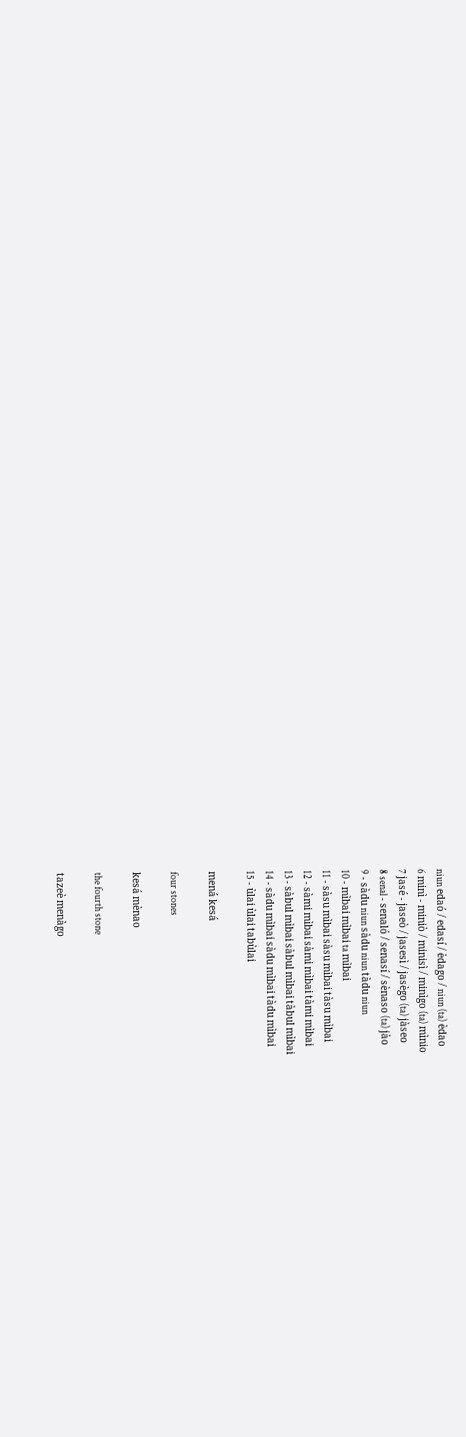niun edaó / edasí / èdago / niun (ta) èdao
6 minì - miniò / minisì / minìgo (ta) mìnio
7 jasé - jaseò / jasesì / jasègo (ta) jàseo
8 senal - senaló / senasí / sènaso (ta) jào
9 - sàdu niun sàdu niun tàdu niun
10 - mìbai mìbai ta mìbai
11 - sàsu mìbai sàsu mìbai tàsu mìbai
12 - sàmi mìbai sàmi mìbai tàmi mìbai
13 - sàbul mìbai sàbul mìbai tàbul mìbai
14 - sàdu mìbai sàdu mìbai tàdu mìbai
15 - ùlai ùlai tabùlai

mená kesá

four stones

kesá mènao

the fourth stone

tazeè menàgo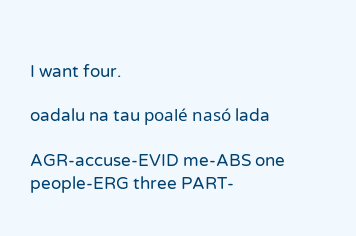I want four.

oadalu na tau poalé nasó lada

AGR-accuse-EVID me-ABS one people-ERG three PART-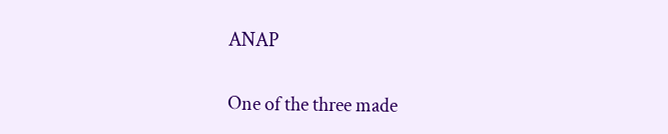ANAP

One of the three made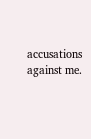accusations against me.